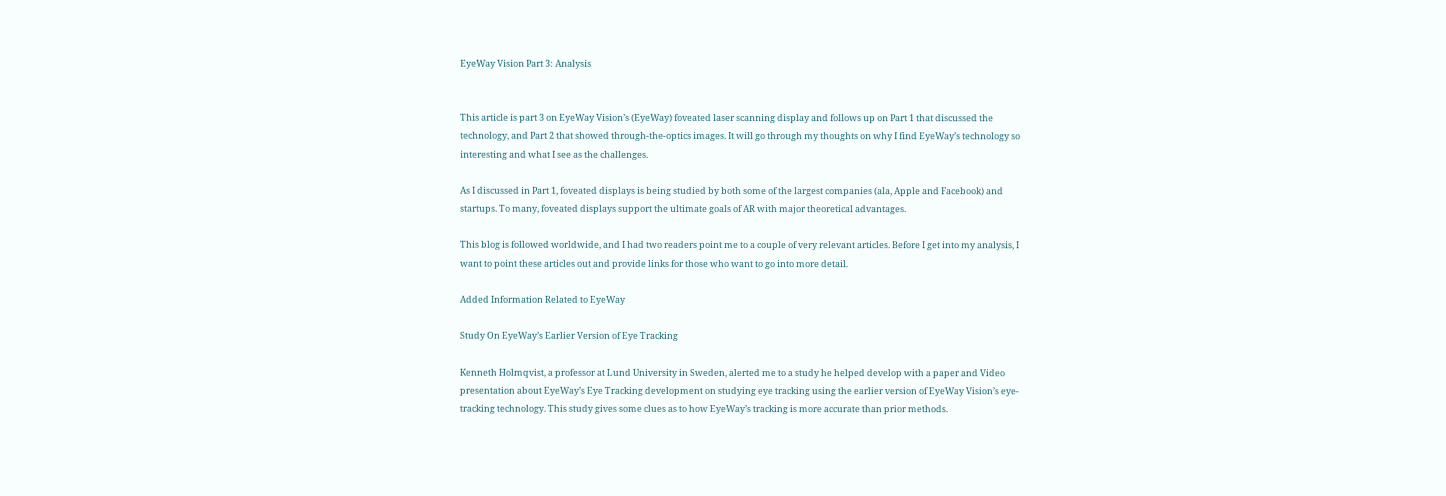EyeWay Vision Part 3: Analysis


This article is part 3 on EyeWay Vision’s (EyeWay) foveated laser scanning display and follows up on Part 1 that discussed the technology, and Part 2 that showed through-the-optics images. It will go through my thoughts on why I find EyeWay’s technology so interesting and what I see as the challenges.

As I discussed in Part 1, foveated displays is being studied by both some of the largest companies (ala, Apple and Facebook) and startups. To many, foveated displays support the ultimate goals of AR with major theoretical advantages.

This blog is followed worldwide, and I had two readers point me to a couple of very relevant articles. Before I get into my analysis, I want to point these articles out and provide links for those who want to go into more detail.

Added Information Related to EyeWay

Study On EyeWay’s Earlier Version of Eye Tracking

Kenneth Holmqvist, a professor at Lund University in Sweden, alerted me to a study he helped develop with a paper and Video presentation about EyeWay’s Eye Tracking development on studying eye tracking using the earlier version of EyeWay Vision’s eye-tracking technology. This study gives some clues as to how EyeWay’s tracking is more accurate than prior methods.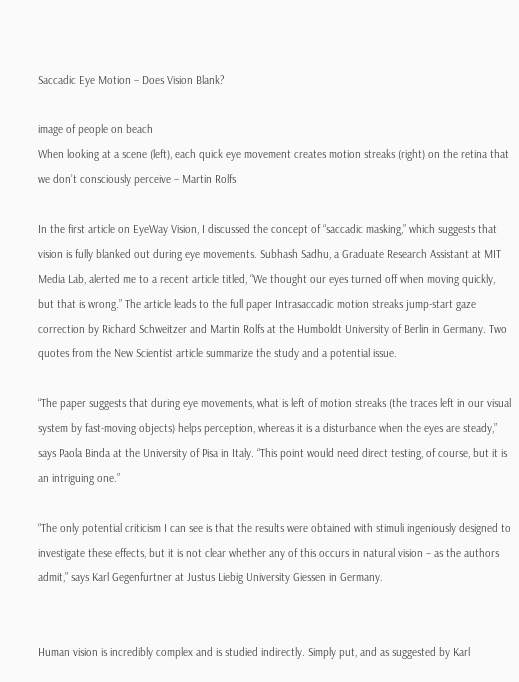Saccadic Eye Motion – Does Vision Blank?

image of people on beach
When looking at a scene (left), each quick eye movement creates motion streaks (right) on the retina that we don’t consciously perceive – Martin Rolfs

In the first article on EyeWay Vision, I discussed the concept of “saccadic masking,” which suggests that vision is fully blanked out during eye movements. Subhash Sadhu, a Graduate Research Assistant at MIT Media Lab, alerted me to a recent article titled, “We thought our eyes turned off when moving quickly, but that is wrong.” The article leads to the full paper Intrasaccadic motion streaks jump-start gaze correction by Richard Schweitzer and Martin Rolfs at the Humboldt University of Berlin in Germany. Two quotes from the New Scientist article summarize the study and a potential issue.

“The paper suggests that during eye movements, what is left of motion streaks (the traces left in our visual system by fast-moving objects) helps perception, whereas it is a disturbance when the eyes are steady,” says Paola Binda at the University of Pisa in Italy. “This point would need direct testing, of course, but it is an intriguing one.”

“The only potential criticism I can see is that the results were obtained with stimuli ingeniously designed to investigate these effects, but it is not clear whether any of this occurs in natural vision – as the authors admit,” says Karl Gegenfurtner at Justus Liebig University Giessen in Germany.


Human vision is incredibly complex and is studied indirectly. Simply put, and as suggested by Karl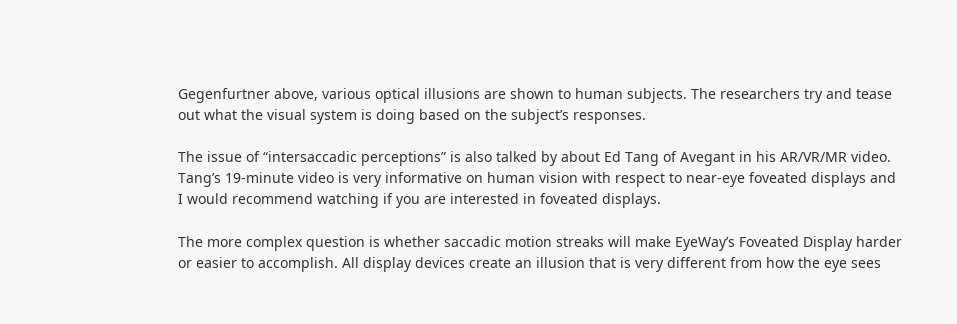Gegenfurtner above, various optical illusions are shown to human subjects. The researchers try and tease out what the visual system is doing based on the subject’s responses.

The issue of “intersaccadic perceptions” is also talked by about Ed Tang of Avegant in his AR/VR/MR video. Tang’s 19-minute video is very informative on human vision with respect to near-eye foveated displays and I would recommend watching if you are interested in foveated displays.

The more complex question is whether saccadic motion streaks will make EyeWay’s Foveated Display harder or easier to accomplish. All display devices create an illusion that is very different from how the eye sees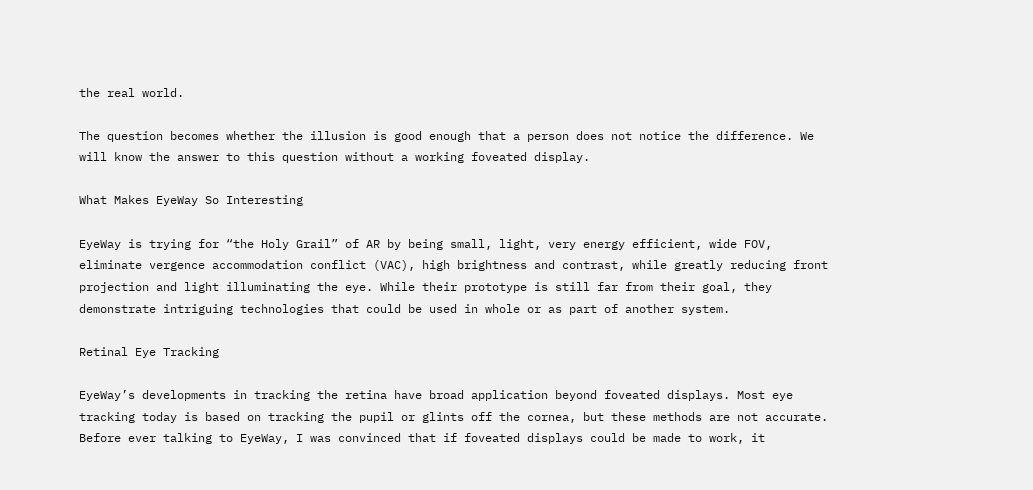the real world.

The question becomes whether the illusion is good enough that a person does not notice the difference. We will know the answer to this question without a working foveated display.

What Makes EyeWay So Interesting

EyeWay is trying for “the Holy Grail” of AR by being small, light, very energy efficient, wide FOV, eliminate vergence accommodation conflict (VAC), high brightness and contrast, while greatly reducing front projection and light illuminating the eye. While their prototype is still far from their goal, they demonstrate intriguing technologies that could be used in whole or as part of another system.

Retinal Eye Tracking

EyeWay’s developments in tracking the retina have broad application beyond foveated displays. Most eye tracking today is based on tracking the pupil or glints off the cornea, but these methods are not accurate. Before ever talking to EyeWay, I was convinced that if foveated displays could be made to work, it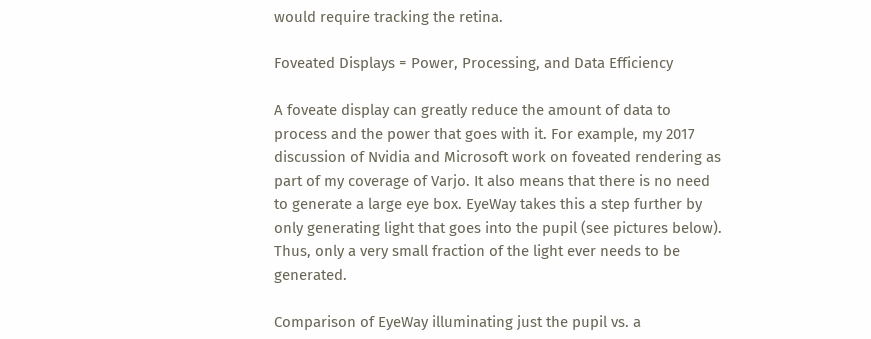would require tracking the retina.

Foveated Displays = Power, Processing, and Data Efficiency

A foveate display can greatly reduce the amount of data to process and the power that goes with it. For example, my 2017 discussion of Nvidia and Microsoft work on foveated rendering as part of my coverage of Varjo. It also means that there is no need to generate a large eye box. EyeWay takes this a step further by only generating light that goes into the pupil (see pictures below). Thus, only a very small fraction of the light ever needs to be generated.

Comparison of EyeWay illuminating just the pupil vs. a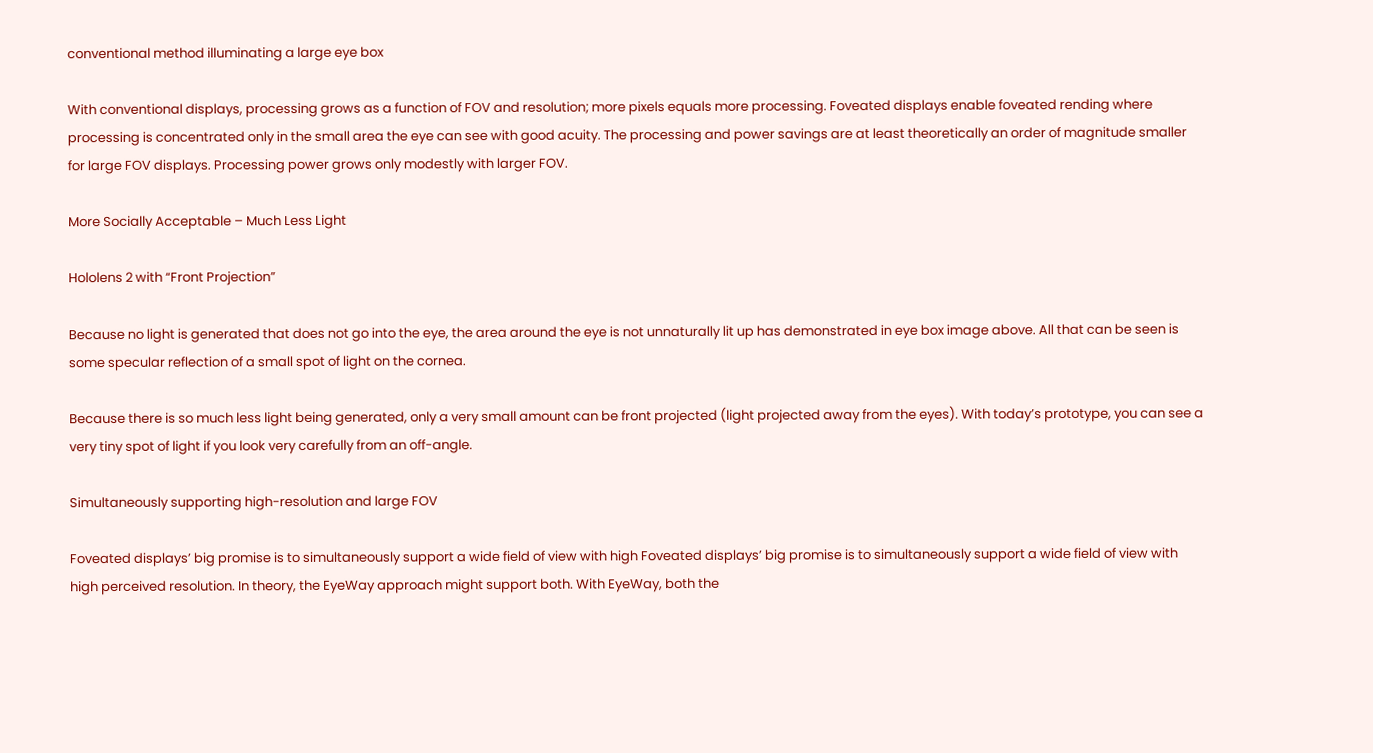conventional method illuminating a large eye box

With conventional displays, processing grows as a function of FOV and resolution; more pixels equals more processing. Foveated displays enable foveated rending where processing is concentrated only in the small area the eye can see with good acuity. The processing and power savings are at least theoretically an order of magnitude smaller for large FOV displays. Processing power grows only modestly with larger FOV.

More Socially Acceptable – Much Less Light

Hololens 2 with “Front Projection”

Because no light is generated that does not go into the eye, the area around the eye is not unnaturally lit up has demonstrated in eye box image above. All that can be seen is some specular reflection of a small spot of light on the cornea.

Because there is so much less light being generated, only a very small amount can be front projected (light projected away from the eyes). With today’s prototype, you can see a very tiny spot of light if you look very carefully from an off-angle.

Simultaneously supporting high-resolution and large FOV

Foveated displays’ big promise is to simultaneously support a wide field of view with high Foveated displays’ big promise is to simultaneously support a wide field of view with high perceived resolution. In theory, the EyeWay approach might support both. With EyeWay, both the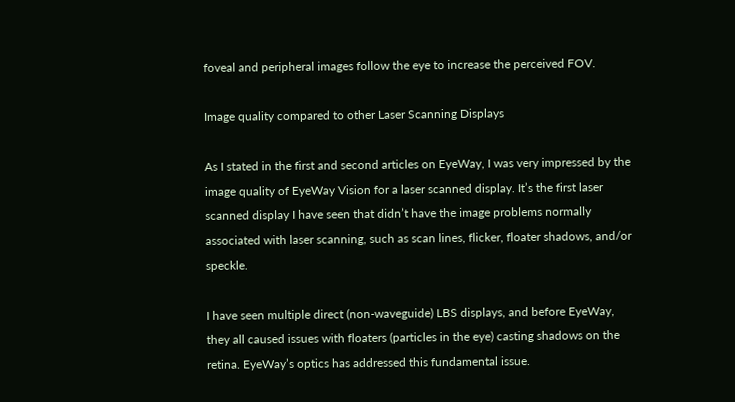foveal and peripheral images follow the eye to increase the perceived FOV.

Image quality compared to other Laser Scanning Displays

As I stated in the first and second articles on EyeWay, I was very impressed by the image quality of EyeWay Vision for a laser scanned display. It’s the first laser scanned display I have seen that didn’t have the image problems normally associated with laser scanning, such as scan lines, flicker, floater shadows, and/or speckle.

I have seen multiple direct (non-waveguide) LBS displays, and before EyeWay, they all caused issues with floaters (particles in the eye) casting shadows on the retina. EyeWay’s optics has addressed this fundamental issue.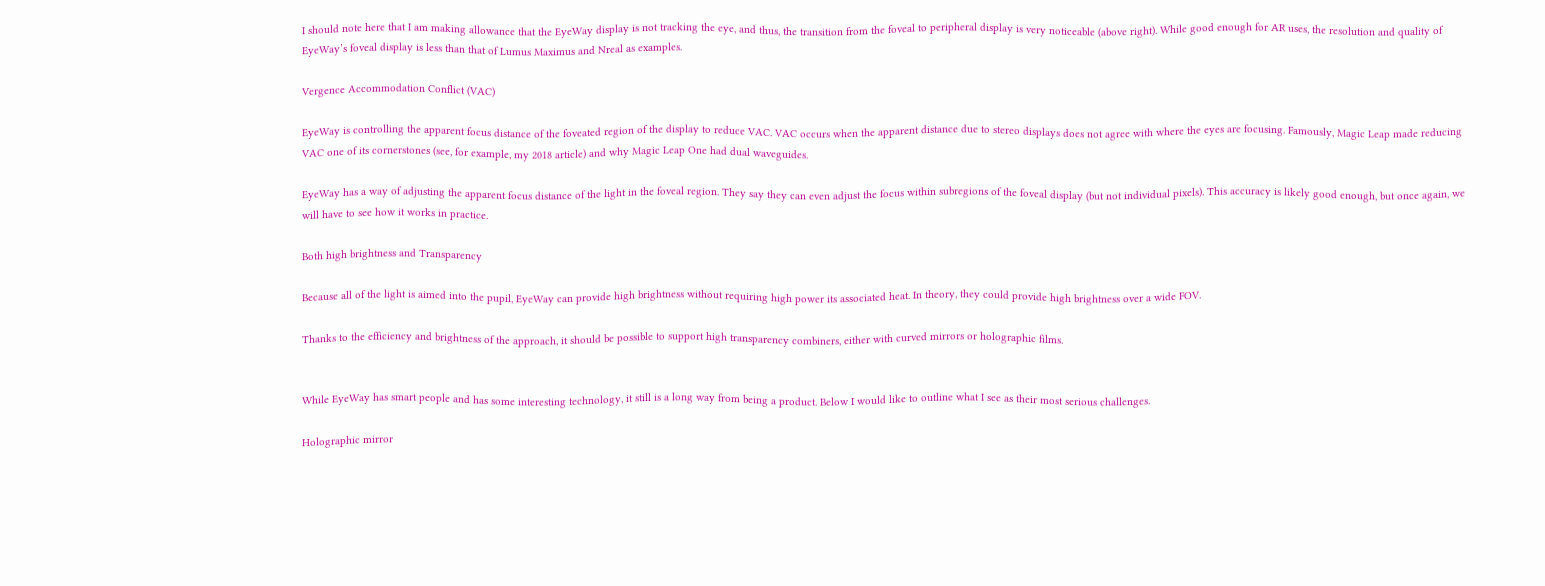I should note here that I am making allowance that the EyeWay display is not tracking the eye, and thus, the transition from the foveal to peripheral display is very noticeable (above right). While good enough for AR uses, the resolution and quality of EyeWay’s foveal display is less than that of Lumus Maximus and Nreal as examples.

Vergence Accommodation Conflict (VAC)

EyeWay is controlling the apparent focus distance of the foveated region of the display to reduce VAC. VAC occurs when the apparent distance due to stereo displays does not agree with where the eyes are focusing. Famously, Magic Leap made reducing VAC one of its cornerstones (see, for example, my 2018 article) and why Magic Leap One had dual waveguides.

EyeWay has a way of adjusting the apparent focus distance of the light in the foveal region. They say they can even adjust the focus within subregions of the foveal display (but not individual pixels). This accuracy is likely good enough, but once again, we will have to see how it works in practice.

Both high brightness and Transparency

Because all of the light is aimed into the pupil, EyeWay can provide high brightness without requiring high power its associated heat. In theory, they could provide high brightness over a wide FOV.

Thanks to the efficiency and brightness of the approach, it should be possible to support high transparency combiners, either with curved mirrors or holographic films.


While EyeWay has smart people and has some interesting technology, it still is a long way from being a product. Below I would like to outline what I see as their most serious challenges.

Holographic mirror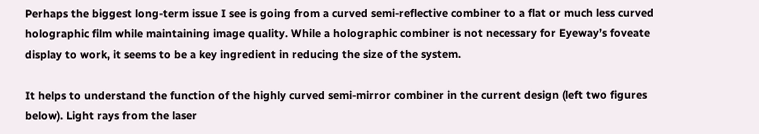Perhaps the biggest long-term issue I see is going from a curved semi-reflective combiner to a flat or much less curved holographic film while maintaining image quality. While a holographic combiner is not necessary for Eyeway’s foveate display to work, it seems to be a key ingredient in reducing the size of the system.

It helps to understand the function of the highly curved semi-mirror combiner in the current design (left two figures below). Light rays from the laser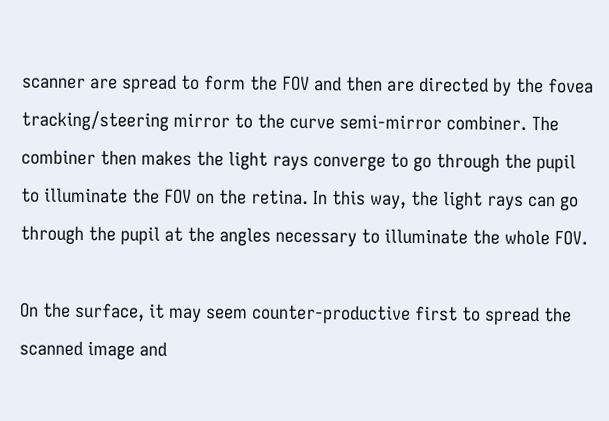scanner are spread to form the FOV and then are directed by the fovea tracking/steering mirror to the curve semi-mirror combiner. The combiner then makes the light rays converge to go through the pupil to illuminate the FOV on the retina. In this way, the light rays can go through the pupil at the angles necessary to illuminate the whole FOV.

On the surface, it may seem counter-productive first to spread the scanned image and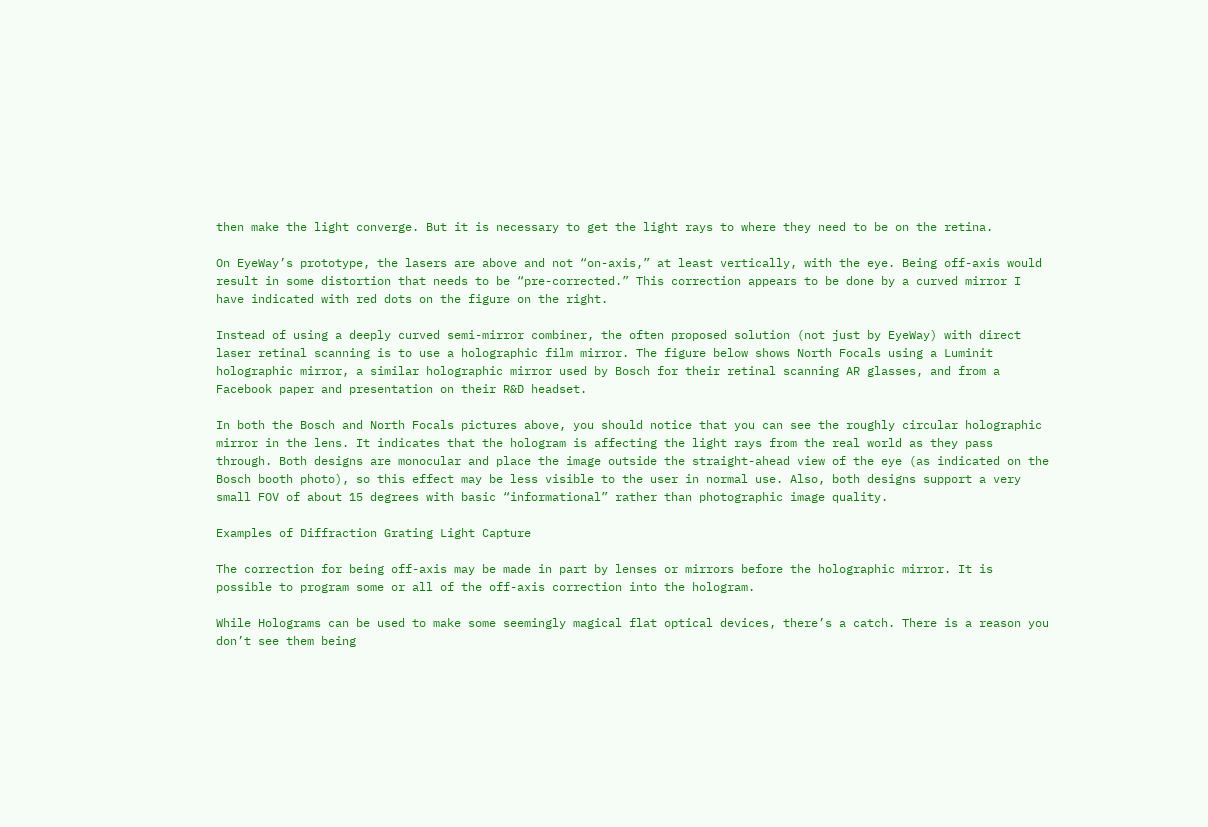then make the light converge. But it is necessary to get the light rays to where they need to be on the retina.

On EyeWay’s prototype, the lasers are above and not “on-axis,” at least vertically, with the eye. Being off-axis would result in some distortion that needs to be “pre-corrected.” This correction appears to be done by a curved mirror I have indicated with red dots on the figure on the right.

Instead of using a deeply curved semi-mirror combiner, the often proposed solution (not just by EyeWay) with direct laser retinal scanning is to use a holographic film mirror. The figure below shows North Focals using a Luminit holographic mirror, a similar holographic mirror used by Bosch for their retinal scanning AR glasses, and from a Facebook paper and presentation on their R&D headset.

In both the Bosch and North Focals pictures above, you should notice that you can see the roughly circular holographic mirror in the lens. It indicates that the hologram is affecting the light rays from the real world as they pass through. Both designs are monocular and place the image outside the straight-ahead view of the eye (as indicated on the Bosch booth photo), so this effect may be less visible to the user in normal use. Also, both designs support a very small FOV of about 15 degrees with basic “informational” rather than photographic image quality.

Examples of Diffraction Grating Light Capture

The correction for being off-axis may be made in part by lenses or mirrors before the holographic mirror. It is possible to program some or all of the off-axis correction into the hologram.

While Holograms can be used to make some seemingly magical flat optical devices, there’s a catch. There is a reason you don’t see them being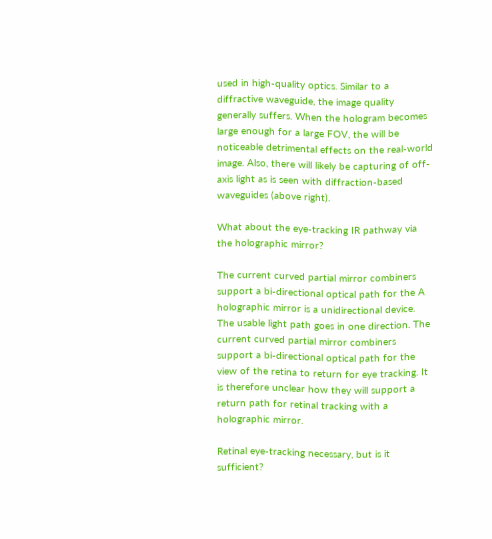used in high-quality optics. Similar to a diffractive waveguide, the image quality generally suffers. When the hologram becomes large enough for a large FOV, the will be noticeable detrimental effects on the real-world image. Also, there will likely be capturing of off-axis light as is seen with diffraction-based waveguides (above right).

What about the eye-tracking IR pathway via the holographic mirror?

The current curved partial mirror combiners support a bi-directional optical path for the A holographic mirror is a unidirectional device. The usable light path goes in one direction. The current curved partial mirror combiners support a bi-directional optical path for the view of the retina to return for eye tracking. It is therefore unclear how they will support a return path for retinal tracking with a holographic mirror.

Retinal eye-tracking necessary, but is it sufficient?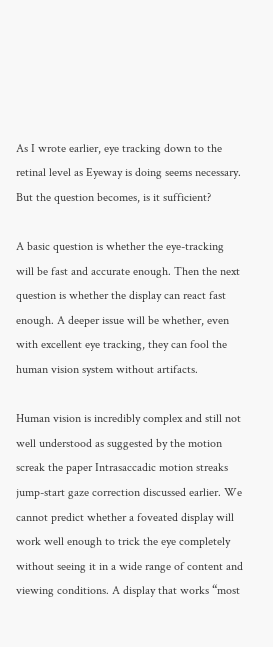As I wrote earlier, eye tracking down to the retinal level as Eyeway is doing seems necessary. But the question becomes, is it sufficient?

A basic question is whether the eye-tracking will be fast and accurate enough. Then the next question is whether the display can react fast enough. A deeper issue will be whether, even with excellent eye tracking, they can fool the human vision system without artifacts.

Human vision is incredibly complex and still not well understood as suggested by the motion screak the paper Intrasaccadic motion streaks jump-start gaze correction discussed earlier. We cannot predict whether a foveated display will work well enough to trick the eye completely without seeing it in a wide range of content and viewing conditions. A display that works “most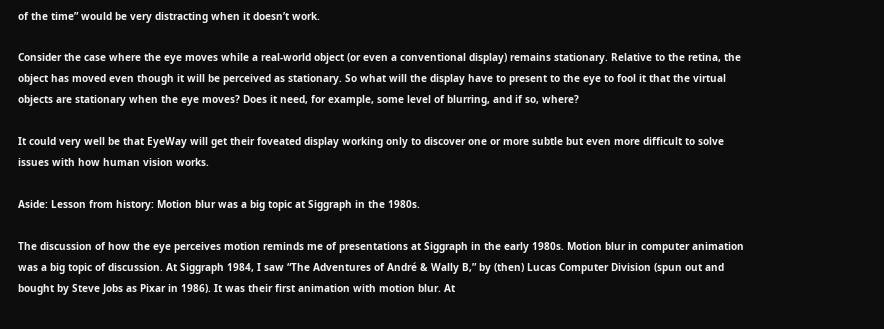of the time” would be very distracting when it doesn’t work.

Consider the case where the eye moves while a real-world object (or even a conventional display) remains stationary. Relative to the retina, the object has moved even though it will be perceived as stationary. So what will the display have to present to the eye to fool it that the virtual objects are stationary when the eye moves? Does it need, for example, some level of blurring, and if so, where?

It could very well be that EyeWay will get their foveated display working only to discover one or more subtle but even more difficult to solve issues with how human vision works.

Aside: Lesson from history: Motion blur was a big topic at Siggraph in the 1980s.

The discussion of how the eye perceives motion reminds me of presentations at Siggraph in the early 1980s. Motion blur in computer animation was a big topic of discussion. At Siggraph 1984, I saw “The Adventures of André & Wally B,” by (then) Lucas Computer Division (spun out and bought by Steve Jobs as Pixar in 1986). It was their first animation with motion blur. At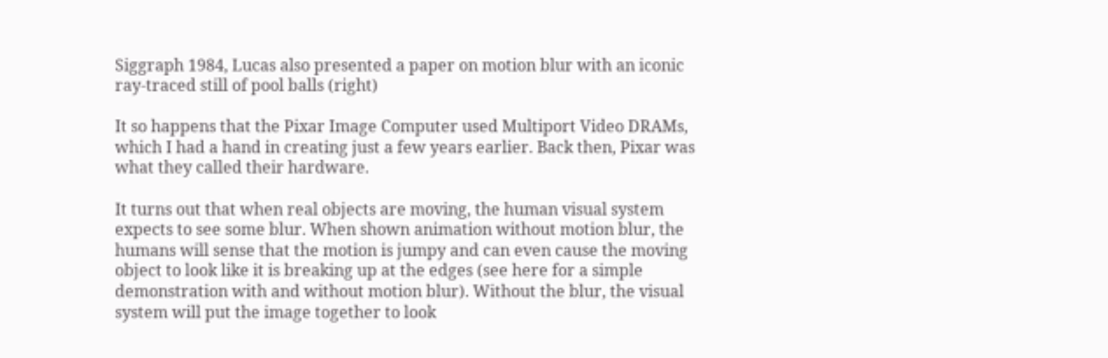Siggraph 1984, Lucas also presented a paper on motion blur with an iconic ray-traced still of pool balls (right)

It so happens that the Pixar Image Computer used Multiport Video DRAMs, which I had a hand in creating just a few years earlier. Back then, Pixar was what they called their hardware.

It turns out that when real objects are moving, the human visual system expects to see some blur. When shown animation without motion blur, the humans will sense that the motion is jumpy and can even cause the moving object to look like it is breaking up at the edges (see here for a simple demonstration with and without motion blur). Without the blur, the visual system will put the image together to look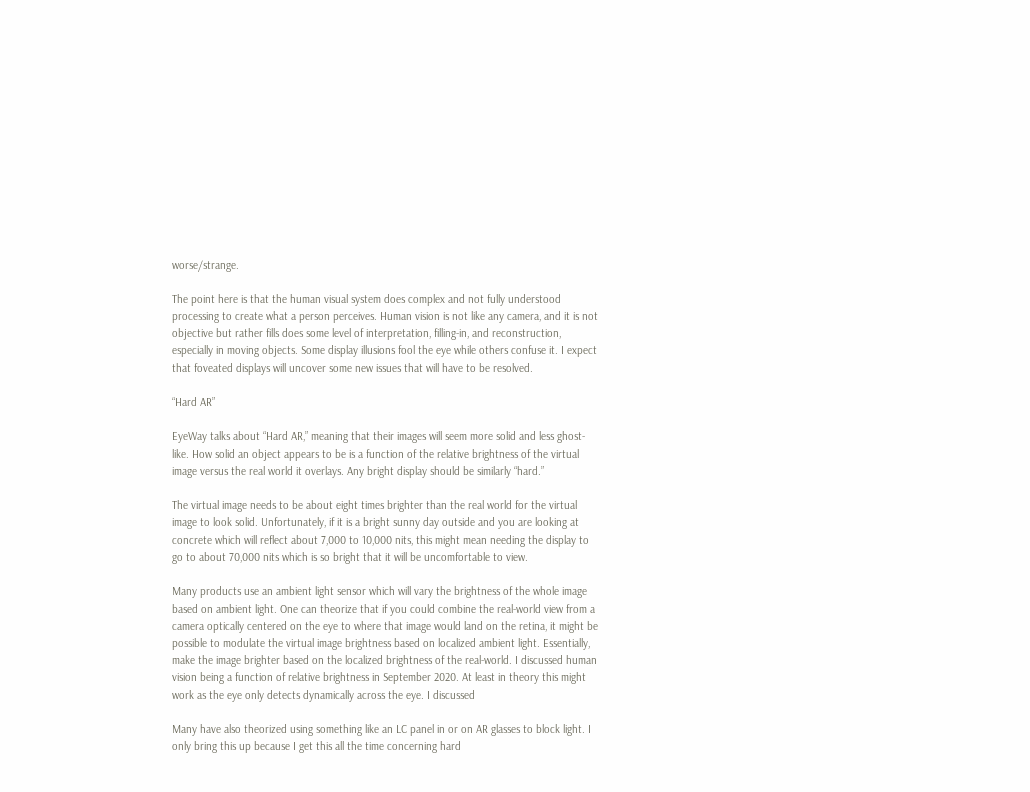worse/strange.

The point here is that the human visual system does complex and not fully understood processing to create what a person perceives. Human vision is not like any camera, and it is not objective but rather fills does some level of interpretation, filling-in, and reconstruction, especially in moving objects. Some display illusions fool the eye while others confuse it. I expect that foveated displays will uncover some new issues that will have to be resolved.

“Hard AR”

EyeWay talks about “Hard AR,” meaning that their images will seem more solid and less ghost-like. How solid an object appears to be is a function of the relative brightness of the virtual image versus the real world it overlays. Any bright display should be similarly “hard.”

The virtual image needs to be about eight times brighter than the real world for the virtual image to look solid. Unfortunately, if it is a bright sunny day outside and you are looking at concrete which will reflect about 7,000 to 10,000 nits, this might mean needing the display to go to about 70,000 nits which is so bright that it will be uncomfortable to view.

Many products use an ambient light sensor which will vary the brightness of the whole image based on ambient light. One can theorize that if you could combine the real-world view from a camera optically centered on the eye to where that image would land on the retina, it might be possible to modulate the virtual image brightness based on localized ambient light. Essentially, make the image brighter based on the localized brightness of the real-world. I discussed human vision being a function of relative brightness in September 2020. At least in theory this might work as the eye only detects dynamically across the eye. I discussed

Many have also theorized using something like an LC panel in or on AR glasses to block light. I only bring this up because I get this all the time concerning hard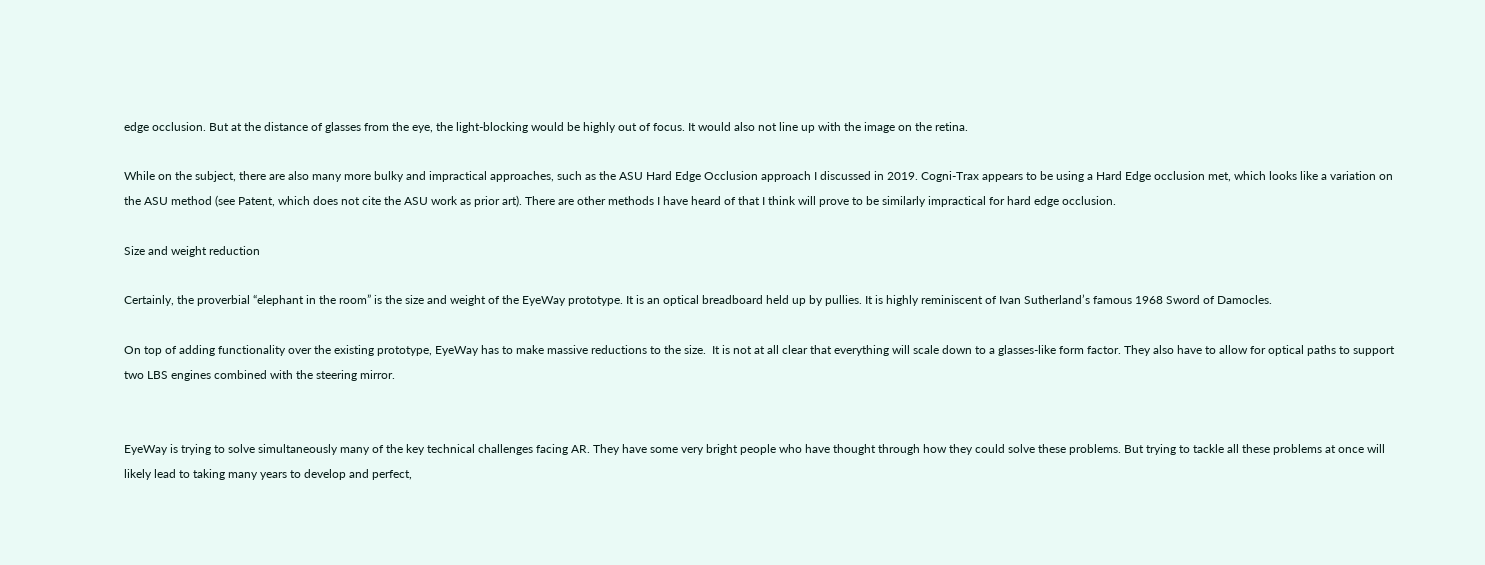edge occlusion. But at the distance of glasses from the eye, the light-blocking would be highly out of focus. It would also not line up with the image on the retina.

While on the subject, there are also many more bulky and impractical approaches, such as the ASU Hard Edge Occlusion approach I discussed in 2019. Cogni-Trax appears to be using a Hard Edge occlusion met, which looks like a variation on the ASU method (see Patent, which does not cite the ASU work as prior art). There are other methods I have heard of that I think will prove to be similarly impractical for hard edge occlusion.

Size and weight reduction

Certainly, the proverbial “elephant in the room” is the size and weight of the EyeWay prototype. It is an optical breadboard held up by pullies. It is highly reminiscent of Ivan Sutherland’s famous 1968 Sword of Damocles.

On top of adding functionality over the existing prototype, EyeWay has to make massive reductions to the size.  It is not at all clear that everything will scale down to a glasses-like form factor. They also have to allow for optical paths to support two LBS engines combined with the steering mirror.


EyeWay is trying to solve simultaneously many of the key technical challenges facing AR. They have some very bright people who have thought through how they could solve these problems. But trying to tackle all these problems at once will likely lead to taking many years to develop and perfect,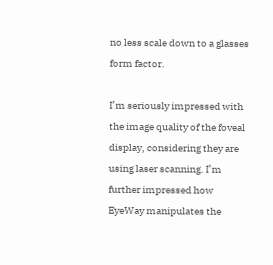no less scale down to a glasses form factor.

I’m seriously impressed with the image quality of the foveal display, considering they are using laser scanning. I’m further impressed how EyeWay manipulates the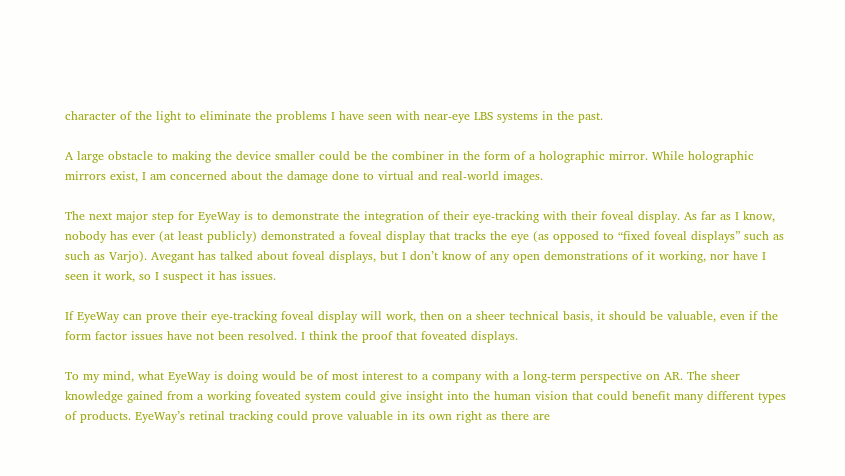character of the light to eliminate the problems I have seen with near-eye LBS systems in the past.

A large obstacle to making the device smaller could be the combiner in the form of a holographic mirror. While holographic mirrors exist, I am concerned about the damage done to virtual and real-world images.

The next major step for EyeWay is to demonstrate the integration of their eye-tracking with their foveal display. As far as I know, nobody has ever (at least publicly) demonstrated a foveal display that tracks the eye (as opposed to “fixed foveal displays” such as such as Varjo). Avegant has talked about foveal displays, but I don’t know of any open demonstrations of it working, nor have I seen it work, so I suspect it has issues.

If EyeWay can prove their eye-tracking foveal display will work, then on a sheer technical basis, it should be valuable, even if the form factor issues have not been resolved. I think the proof that foveated displays.

To my mind, what EyeWay is doing would be of most interest to a company with a long-term perspective on AR. The sheer knowledge gained from a working foveated system could give insight into the human vision that could benefit many different types of products. EyeWay’s retinal tracking could prove valuable in its own right as there are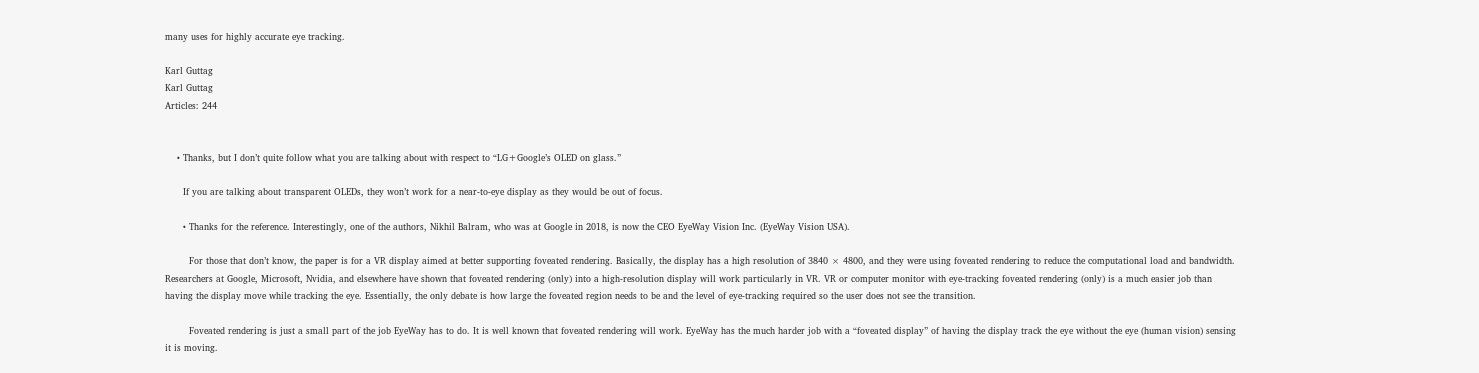many uses for highly accurate eye tracking.

Karl Guttag
Karl Guttag
Articles: 244


    • Thanks, but I don’t quite follow what you are talking about with respect to “LG+Google’s OLED on glass.”

      If you are talking about transparent OLEDs, they won’t work for a near-to-eye display as they would be out of focus.

      • Thanks for the reference. Interestingly, one of the authors, Nikhil Balram, who was at Google in 2018, is now the CEO EyeWay Vision Inc. (EyeWay Vision USA).

        For those that don’t know, the paper is for a VR display aimed at better supporting foveated rendering. Basically, the display has a high resolution of 3840 × 4800, and they were using foveated rendering to reduce the computational load and bandwidth. Researchers at Google, Microsoft, Nvidia, and elsewhere have shown that foveated rendering (only) into a high-resolution display will work particularly in VR. VR or computer monitor with eye-tracking foveated rendering (only) is a much easier job than having the display move while tracking the eye. Essentially, the only debate is how large the foveated region needs to be and the level of eye-tracking required so the user does not see the transition.

        Foveated rendering is just a small part of the job EyeWay has to do. It is well known that foveated rendering will work. EyeWay has the much harder job with a “foveated display” of having the display track the eye without the eye (human vision) sensing it is moving.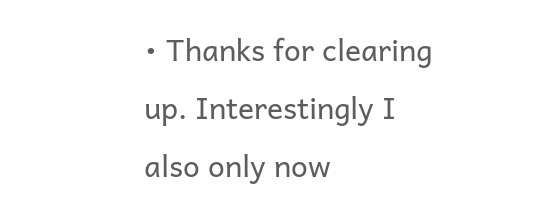• Thanks for clearing up. Interestingly I also only now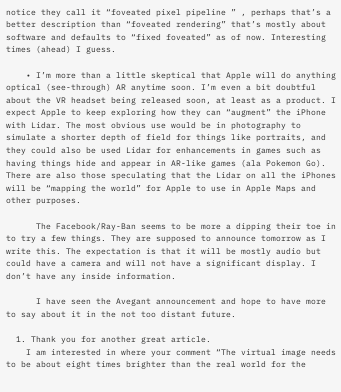notice they call it “foveated pixel pipeline ” , perhaps that’s a better description than “foveated rendering” that’s mostly about software and defaults to “fixed foveated” as of now. Interesting times (ahead) I guess.

    • I’m more than a little skeptical that Apple will do anything optical (see-through) AR anytime soon. I’m even a bit doubtful about the VR headset being released soon, at least as a product. I expect Apple to keep exploring how they can “augment” the iPhone with Lidar. The most obvious use would be in photography to simulate a shorter depth of field for things like portraits, and they could also be used Lidar for enhancements in games such as having things hide and appear in AR-like games (ala Pokemon Go). There are also those speculating that the Lidar on all the iPhones will be “mapping the world” for Apple to use in Apple Maps and other purposes.

      The Facebook/Ray-Ban seems to be more a dipping their toe in to try a few things. They are supposed to announce tomorrow as I write this. The expectation is that it will be mostly audio but could have a camera and will not have a significant display. I don’t have any inside information.

      I have seen the Avegant announcement and hope to have more to say about it in the not too distant future.

  1. Thank you for another great article.
    I am interested in where your comment “The virtual image needs to be about eight times brighter than the real world for the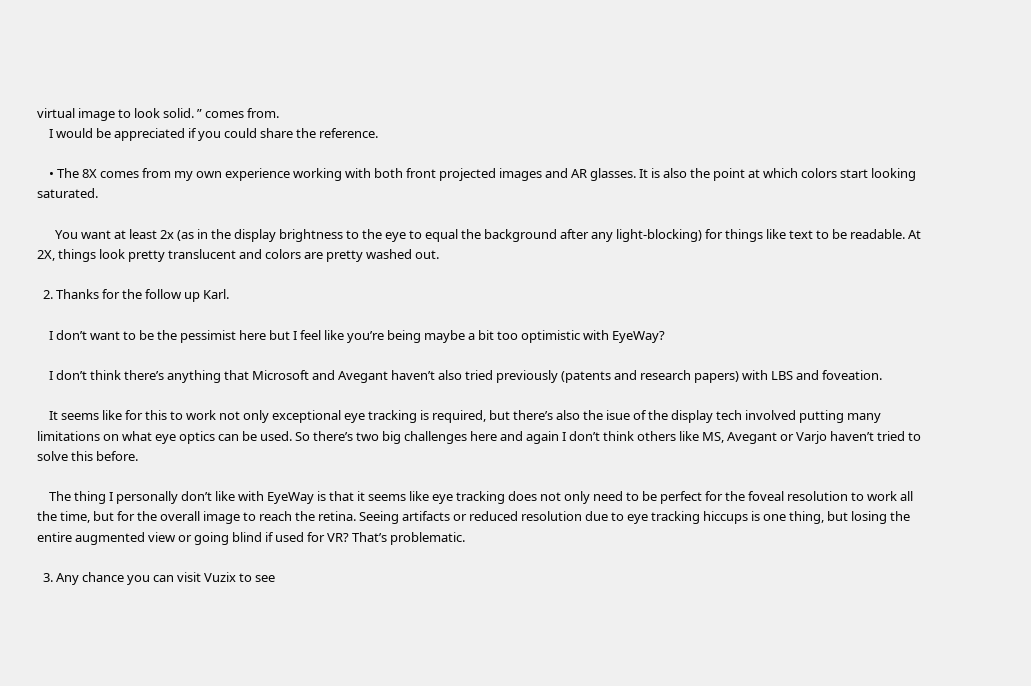virtual image to look solid. ” comes from.
    I would be appreciated if you could share the reference.

    • The 8X comes from my own experience working with both front projected images and AR glasses. It is also the point at which colors start looking saturated.

      You want at least 2x (as in the display brightness to the eye to equal the background after any light-blocking) for things like text to be readable. At 2X, things look pretty translucent and colors are pretty washed out.

  2. Thanks for the follow up Karl.

    I don’t want to be the pessimist here but I feel like you’re being maybe a bit too optimistic with EyeWay?

    I don’t think there’s anything that Microsoft and Avegant haven’t also tried previously (patents and research papers) with LBS and foveation.

    It seems like for this to work not only exceptional eye tracking is required, but there’s also the isue of the display tech involved putting many limitations on what eye optics can be used. So there’s two big challenges here and again I don’t think others like MS, Avegant or Varjo haven’t tried to solve this before.

    The thing I personally don’t like with EyeWay is that it seems like eye tracking does not only need to be perfect for the foveal resolution to work all the time, but for the overall image to reach the retina. Seeing artifacts or reduced resolution due to eye tracking hiccups is one thing, but losing the entire augmented view or going blind if used for VR? That’s problematic.

  3. Any chance you can visit Vuzix to see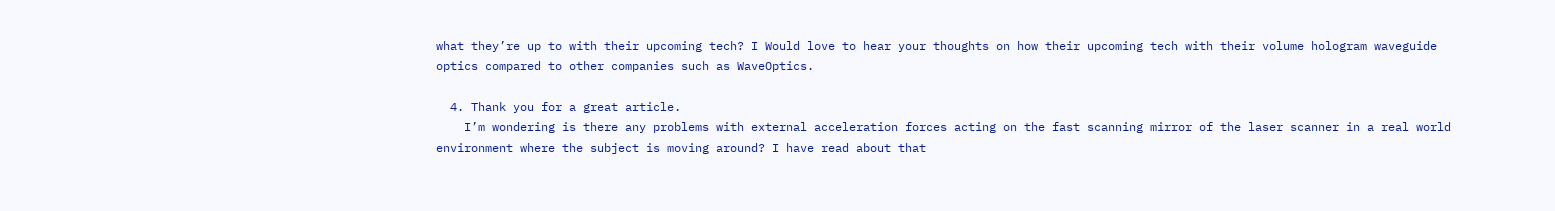what they’re up to with their upcoming tech? I Would love to hear your thoughts on how their upcoming tech with their volume hologram waveguide optics compared to other companies such as WaveOptics.

  4. Thank you for a great article.
    I’m wondering is there any problems with external acceleration forces acting on the fast scanning mirror of the laser scanner in a real world environment where the subject is moving around? I have read about that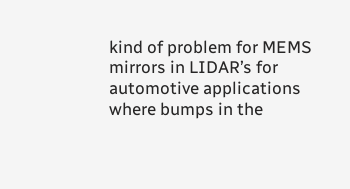kind of problem for MEMS mirrors in LIDAR’s for automotive applications where bumps in the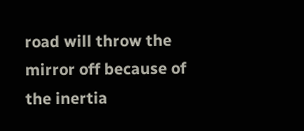road will throw the mirror off because of the inertia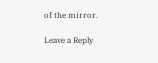of the mirror.

Leave a Reply